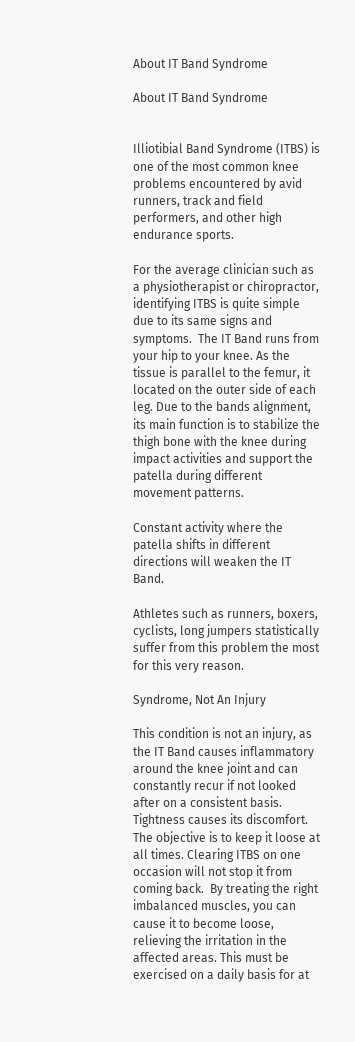About IT Band Syndrome

About IT Band Syndrome


Illiotibial Band Syndrome (ITBS) is one of the most common knee problems encountered by avid runners, track and field performers, and other high endurance sports.

For the average clinician such as a physiotherapist or chiropractor, identifying ITBS is quite simple due to its same signs and symptoms.  The IT Band runs from your hip to your knee. As the tissue is parallel to the femur, it located on the outer side of each leg. Due to the bands alignment, its main function is to stabilize the thigh bone with the knee during impact activities and support the patella during different movement patterns.

Constant activity where the patella shifts in different directions will weaken the IT Band.

Athletes such as runners, boxers, cyclists, long jumpers statistically suffer from this problem the most for this very reason.

Syndrome, Not An Injury

This condition is not an injury, as the IT Band causes inflammatory around the knee joint and can constantly recur if not looked after on a consistent basis. Tightness causes its discomfort. The objective is to keep it loose at all times. Clearing ITBS on one occasion will not stop it from coming back.  By treating the right imbalanced muscles, you can cause it to become loose, relieving the irritation in the affected areas. This must be exercised on a daily basis for at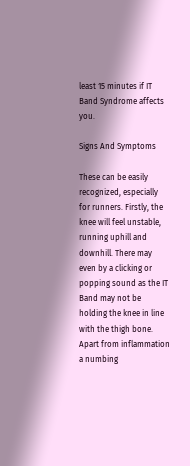least 15 minutes if IT Band Syndrome affects you.

Signs And Symptoms

These can be easily recognized, especially for runners. Firstly, the knee will feel unstable, running uphill and downhill. There may even by a clicking or popping sound as the IT Band may not be holding the knee in line with the thigh bone. Apart from inflammation a numbing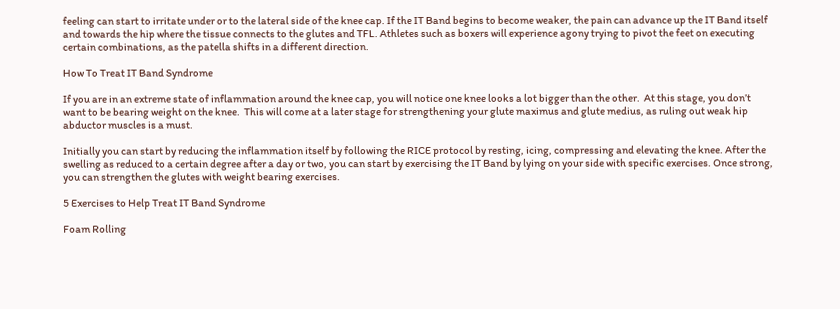feeling can start to irritate under or to the lateral side of the knee cap. If the IT Band begins to become weaker, the pain can advance up the IT Band itself and towards the hip where the tissue connects to the glutes and TFL. Athletes such as boxers will experience agony trying to pivot the feet on executing certain combinations, as the patella shifts in a different direction.

How To Treat IT Band Syndrome

If you are in an extreme state of inflammation around the knee cap, you will notice one knee looks a lot bigger than the other.  At this stage, you don’t want to be bearing weight on the knee.  This will come at a later stage for strengthening your glute maximus and glute medius, as ruling out weak hip abductor muscles is a must.

Initially you can start by reducing the inflammation itself by following the RICE protocol by resting, icing, compressing and elevating the knee. After the swelling as reduced to a certain degree after a day or two, you can start by exercising the IT Band by lying on your side with specific exercises. Once strong, you can strengthen the glutes with weight bearing exercises.

5 Exercises to Help Treat IT Band Syndrome

Foam Rolling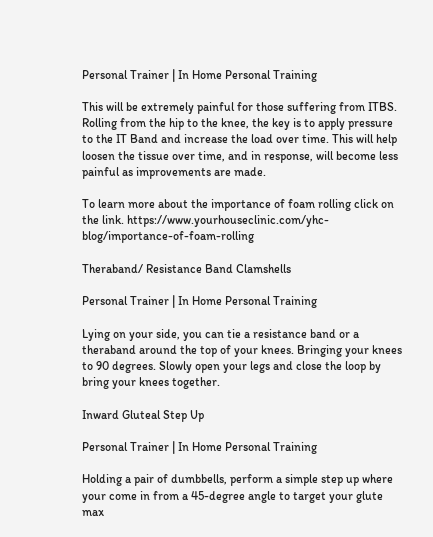Personal Trainer | In Home Personal Training

This will be extremely painful for those suffering from ITBS.  Rolling from the hip to the knee, the key is to apply pressure to the IT Band and increase the load over time. This will help loosen the tissue over time, and in response, will become less painful as improvements are made.

To learn more about the importance of foam rolling click on the link. https://www.yourhouseclinic.com/yhc-blog/importance-of-foam-rolling

Theraband/ Resistance Band Clamshells

Personal Trainer | In Home Personal Training

Lying on your side, you can tie a resistance band or a theraband around the top of your knees. Bringing your knees to 90 degrees. Slowly open your legs and close the loop by bring your knees together.

Inward Gluteal Step Up

Personal Trainer | In Home Personal Training

Holding a pair of dumbbells, perform a simple step up where your come in from a 45-degree angle to target your glute max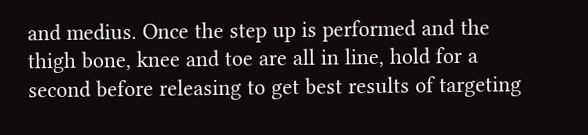and medius. Once the step up is performed and the thigh bone, knee and toe are all in line, hold for a second before releasing to get best results of targeting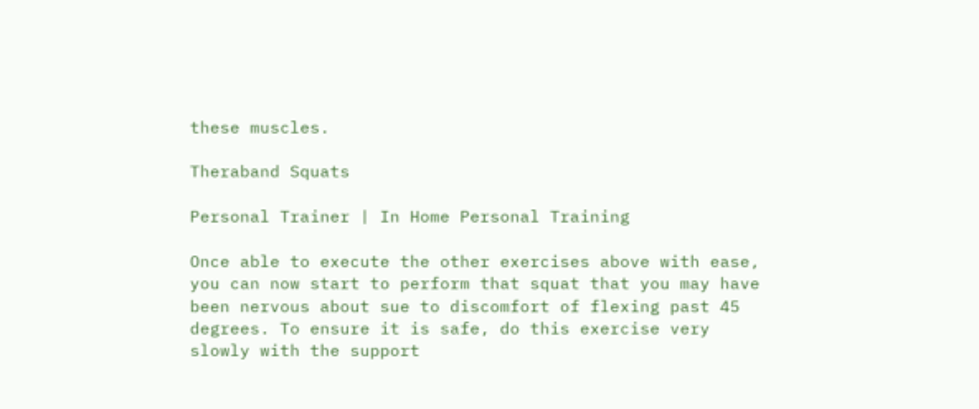these muscles.

Theraband Squats

Personal Trainer | In Home Personal Training

Once able to execute the other exercises above with ease, you can now start to perform that squat that you may have been nervous about sue to discomfort of flexing past 45 degrees. To ensure it is safe, do this exercise very slowly with the support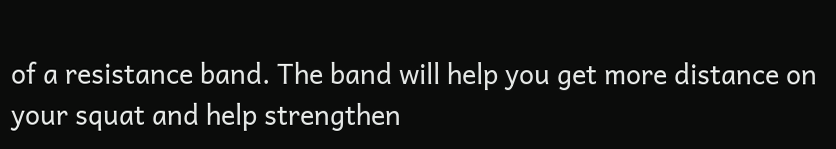of a resistance band. The band will help you get more distance on your squat and help strengthen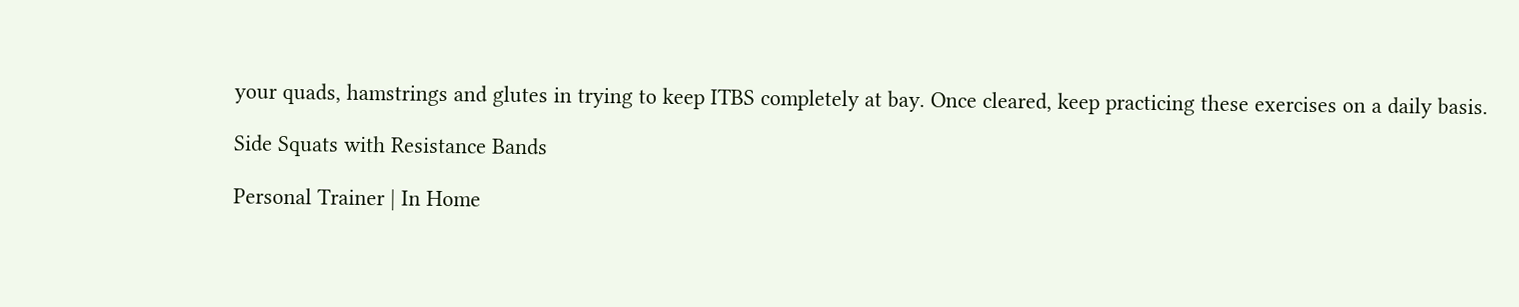your quads, hamstrings and glutes in trying to keep ITBS completely at bay. Once cleared, keep practicing these exercises on a daily basis.

Side Squats with Resistance Bands

Personal Trainer | In Home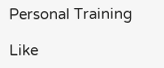Personal Training

Like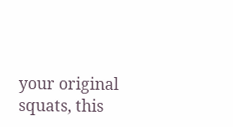your original squats, this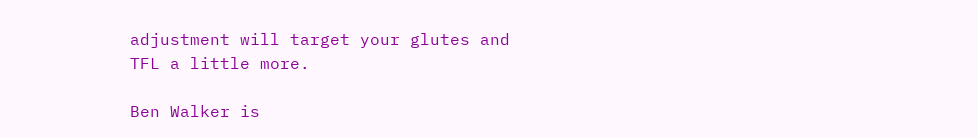adjustment will target your glutes and TFL a little more.

Ben Walker is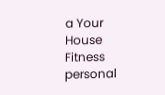a Your House Fitness personal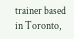trainer based in Toronto,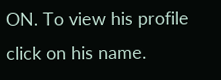ON. To view his profile click on his name.